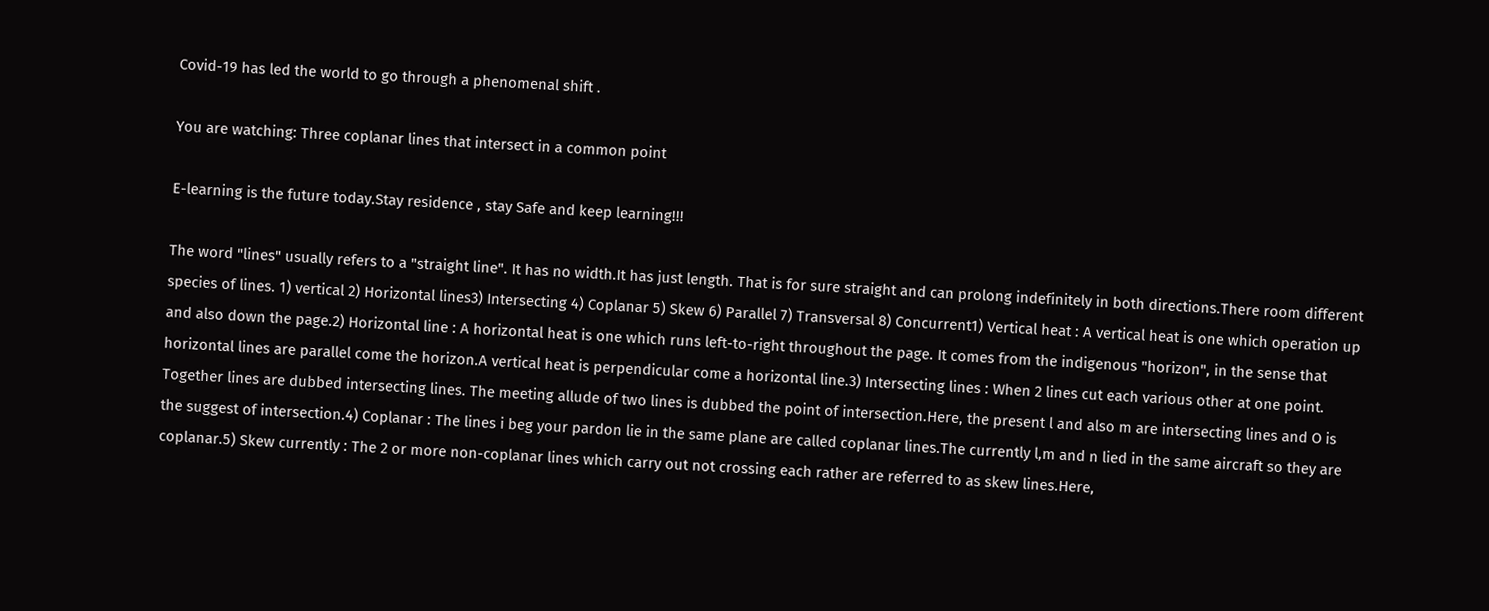Covid-19 has led the world to go through a phenomenal shift .

You are watching: Three coplanar lines that intersect in a common point

E-learning is the future today.Stay residence , stay Safe and keep learning!!!

The word "lines" usually refers to a "straight line". It has no width.It has just length. That is for sure straight and can prolong indefinitely in both directions.There room different species of lines. 1) vertical 2) Horizontal lines3) Intersecting 4) Coplanar 5) Skew 6) Parallel 7) Transversal 8) Concurrent1) Vertical heat : A vertical heat is one which operation up and also down the page.2) Horizontal line : A horizontal heat is one which runs left-to-right throughout the page. It comes from the indigenous "horizon", in the sense that horizontal lines are parallel come the horizon.A vertical heat is perpendicular come a horizontal line.3) Intersecting lines : When 2 lines cut each various other at one point. Together lines are dubbed intersecting lines. The meeting allude of two lines is dubbed the point of intersection.Here, the present l and also m are intersecting lines and O is the suggest of intersection.4) Coplanar : The lines i beg your pardon lie in the same plane are called coplanar lines.The currently l,m and n lied in the same aircraft so they are coplanar.5) Skew currently : The 2 or more non-coplanar lines which carry out not crossing each rather are referred to as skew lines.Here,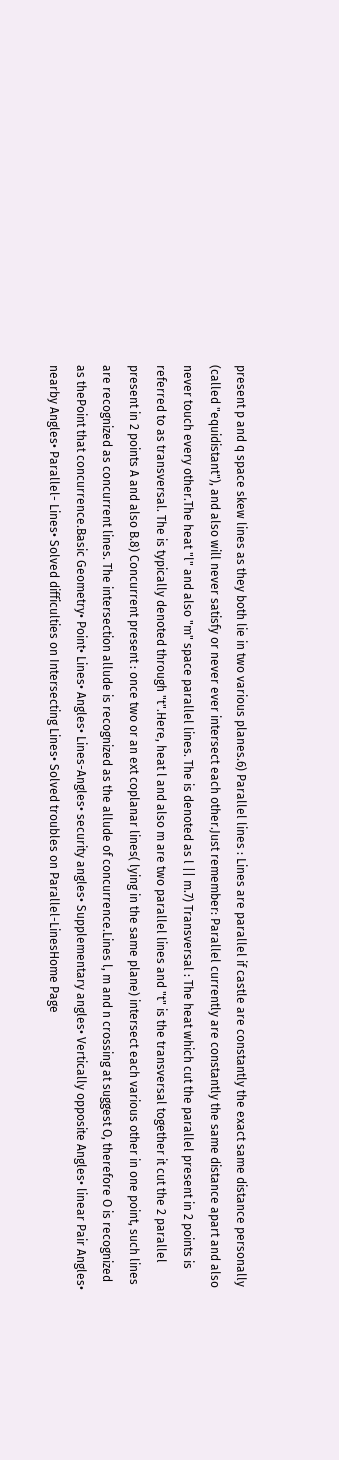present p and q space skew lines as they both lie in two various planes.6) Parallel lines : Lines are parallel if castle are constantly the exact same distance personally (called "equidistant"), and also will never satisfy or never ever intersect each other.Just remember: Parallel currently are constantly the same distance apart and also never touch every other.The heat "l" and also "m" space parallel lines. The is denoted as l || m.7) Transversal : The heat which cut the parallel present in 2 points is referred to as transversal. The is typically denoted through "t".Here, heat l and also m are two parallel lines and "t" is the transversal together it cut the 2 parallel present in 2 points A and also B.8) Concurrent present : once two or an ext coplanar lines( lying in the same plane) intersect each various other in one point, such lines are recognized as concurrent lines. The intersection allude is recognized as the allude of concurrence.Lines l, m and n crossing at suggest O, therefore O is recognized as thePoint that concurrence.Basic Geometry• Point• Lines• Angles• Lines-Angles• security angles• Supplementary angles• Vertically opposite Angles• linear Pair Angles• nearby Angles• Parallel- Lines• Solved difficulties on Intersecting Lines• Solved troubles on Parallel-LinesHome Page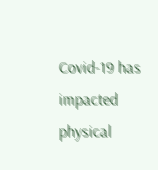Covid-19 has impacted physical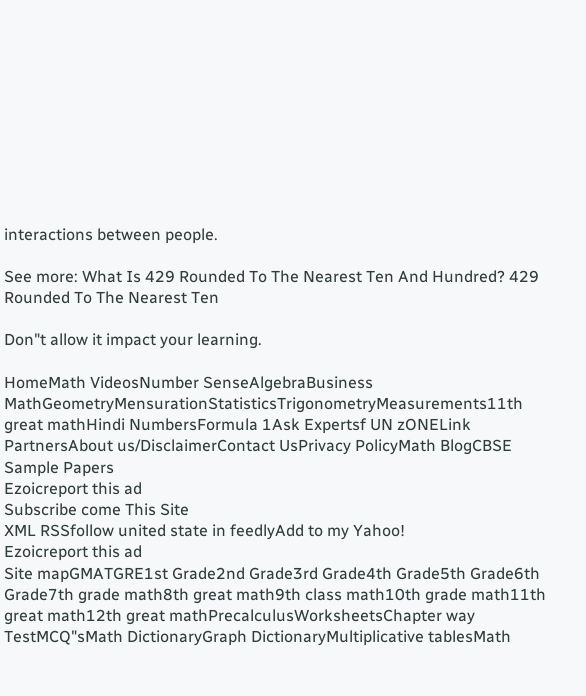interactions between people.

See more: What Is 429 Rounded To The Nearest Ten And Hundred? 429 Rounded To The Nearest Ten

Don"t allow it impact your learning.

HomeMath VideosNumber SenseAlgebraBusiness MathGeometryMensurationStatisticsTrigonometryMeasurements11th great mathHindi NumbersFormula 1Ask Expertsf UN zONELink PartnersAbout us/DisclaimerContact UsPrivacy PolicyMath BlogCBSE Sample Papers
Ezoicreport this ad
Subscribe come This Site
XML RSSfollow united state in feedlyAdd to my Yahoo!
Ezoicreport this ad
Site mapGMATGRE1st Grade2nd Grade3rd Grade4th Grade5th Grade6th Grade7th grade math8th great math9th class math10th grade math11th great math12th great mathPrecalculusWorksheetsChapter way TestMCQ"sMath DictionaryGraph DictionaryMultiplicative tablesMath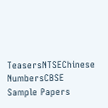TeasersNTSEChinese NumbersCBSE Sample Papers